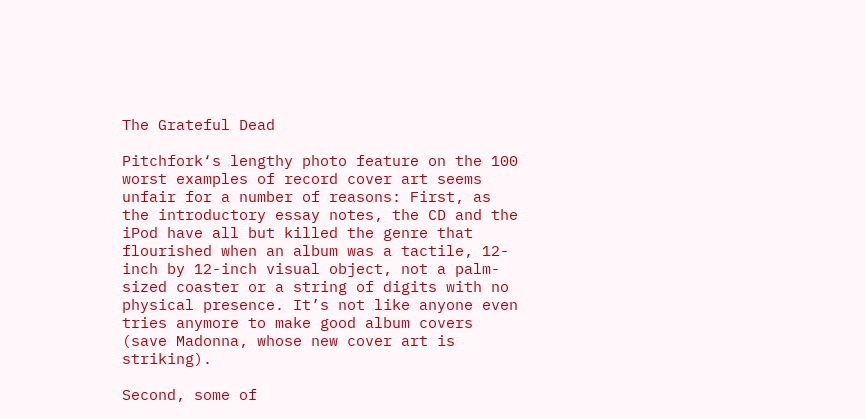The Grateful Dead

Pitchfork‘s lengthy photo feature on the 100 worst examples of record cover art seems unfair for a number of reasons: First, as the introductory essay notes, the CD and the iPod have all but killed the genre that flourished when an album was a tactile, 12-inch by 12-inch visual object, not a palm-sized coaster or a string of digits with no physical presence. It’s not like anyone even tries anymore to make good album covers (save Madonna, whose new cover art is striking).

Second, some of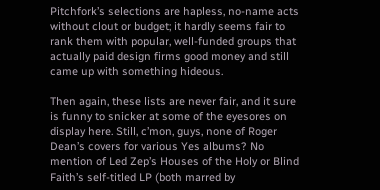Pitchfork’s selections are hapless, no-name acts without clout or budget; it hardly seems fair to rank them with popular, well-funded groups that actually paid design firms good money and still came up with something hideous.

Then again, these lists are never fair, and it sure is funny to snicker at some of the eyesores on display here. Still, c’mon, guys, none of Roger Dean’s covers for various Yes albums? No mention of Led Zep’s Houses of the Holy or Blind Faith’s self-titled LP (both marred by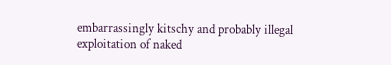embarrassingly kitschy and probably illegal exploitation of naked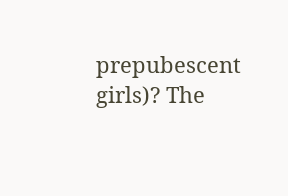prepubescent girls)? The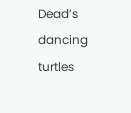Dead’s dancing turtles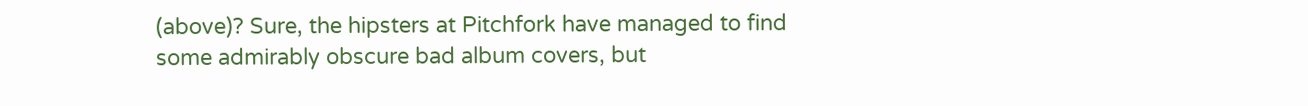(above)? Sure, the hipsters at Pitchfork have managed to find some admirably obscure bad album covers, but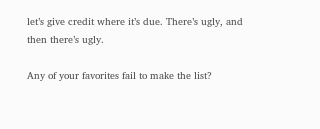let’s give credit where it’s due. There’s ugly, and then there’s ugly.

Any of your favorites fail to make the list?